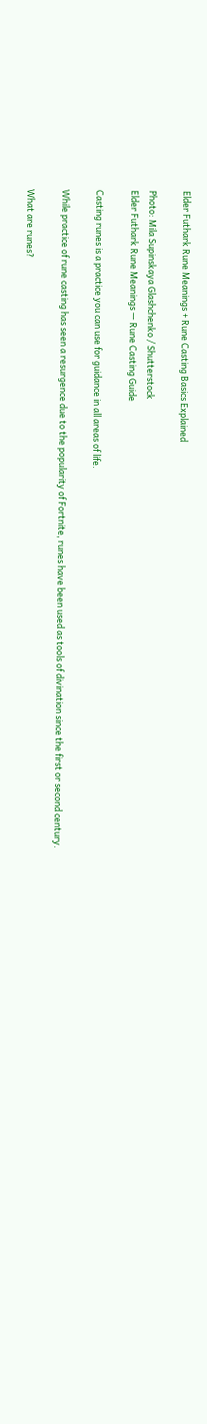Elder Futhark Rune Meanings + Rune Casting Basics Explained

Photo: Mila Supinskaya Glashchenko / Shutterstock
Elder Futhark Rune Meanings — Rune Casting Guide

Casting runes is a practice you can use for guidance in all areas of life.

While practice of rune casting has seen a resurgence due to the popularity of Fortnite, runes have been used as tools of divination since the first or second century.

What are runes?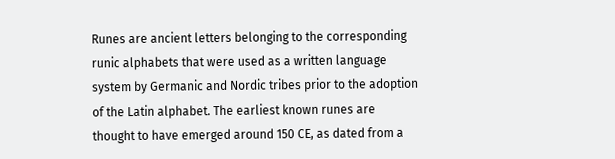Runes are ancient letters belonging to the corresponding runic alphabets that were used as a written language system by Germanic and Nordic tribes prior to the adoption of the Latin alphabet. The earliest known runes are thought to have emerged around 150 CE, as dated from a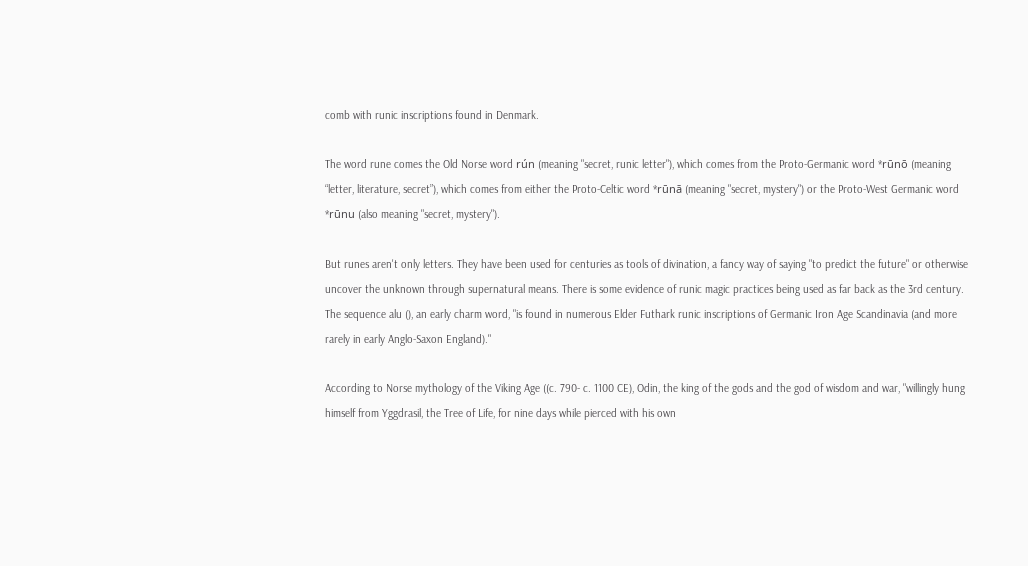comb with runic inscriptions found in Denmark.

The word rune comes the Old Norse word rún (meaning "secret, runic letter"), which comes from the Proto-Germanic word *rūnō (meaning “letter, literature, secret”), which comes from either the Proto-Celtic word *rūnā (meaning "secret, mystery") or the Proto-West Germanic word *rūnu (also meaning "secret, mystery").

But runes aren't only letters. They have been used for centuries as tools of divination, a fancy way of saying "to predict the future" or otherwise uncover the unknown through supernatural means. There is some evidence of runic magic practices being used as far back as the 3rd century. The sequence alu (), an early charm word, "is found in numerous Elder Futhark runic inscriptions of Germanic Iron Age Scandinavia (and more rarely in early Anglo-Saxon England)."

According to Norse mythology of the Viking Age ((c. 790- c. 1100 CE), Odin, the king of the gods and the god of wisdom and war, "willingly hung himself from Yggdrasil, the Tree of Life, for nine days while pierced with his own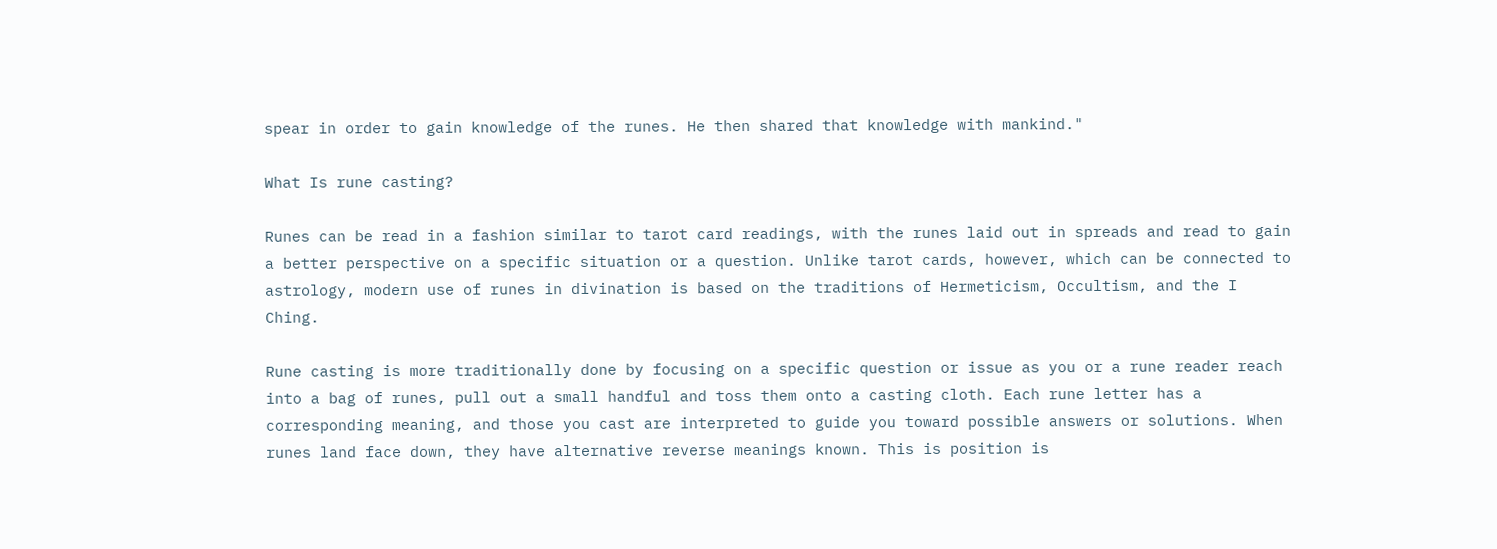spear in order to gain knowledge of the runes. He then shared that knowledge with mankind."

What Is rune casting?

Runes can be read in a fashion similar to tarot card readings, with the runes laid out in spreads and read to gain a better perspective on a specific situation or a question. Unlike tarot cards, however, which can be connected to astrology, modern use of runes in divination is based on the traditions of Hermeticism, Occultism, and the I Ching.

Rune casting is more traditionally done by focusing on a specific question or issue as you or a rune reader reach into a bag of runes, pull out a small handful and toss them onto a casting cloth. Each rune letter has a corresponding meaning, and those you cast are interpreted to guide you toward possible answers or solutions. When runes land face down, they have alternative reverse meanings known. This is position is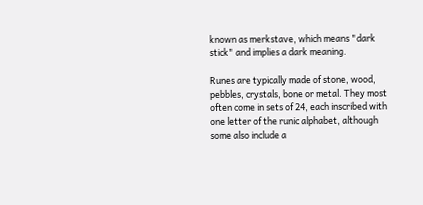known as merkstave, which means "dark stick" and implies a dark meaning.

Runes are typically made of stone, wood, pebbles, crystals, bone or metal. They most often come in sets of 24, each inscribed with one letter of the runic alphabet, although some also include a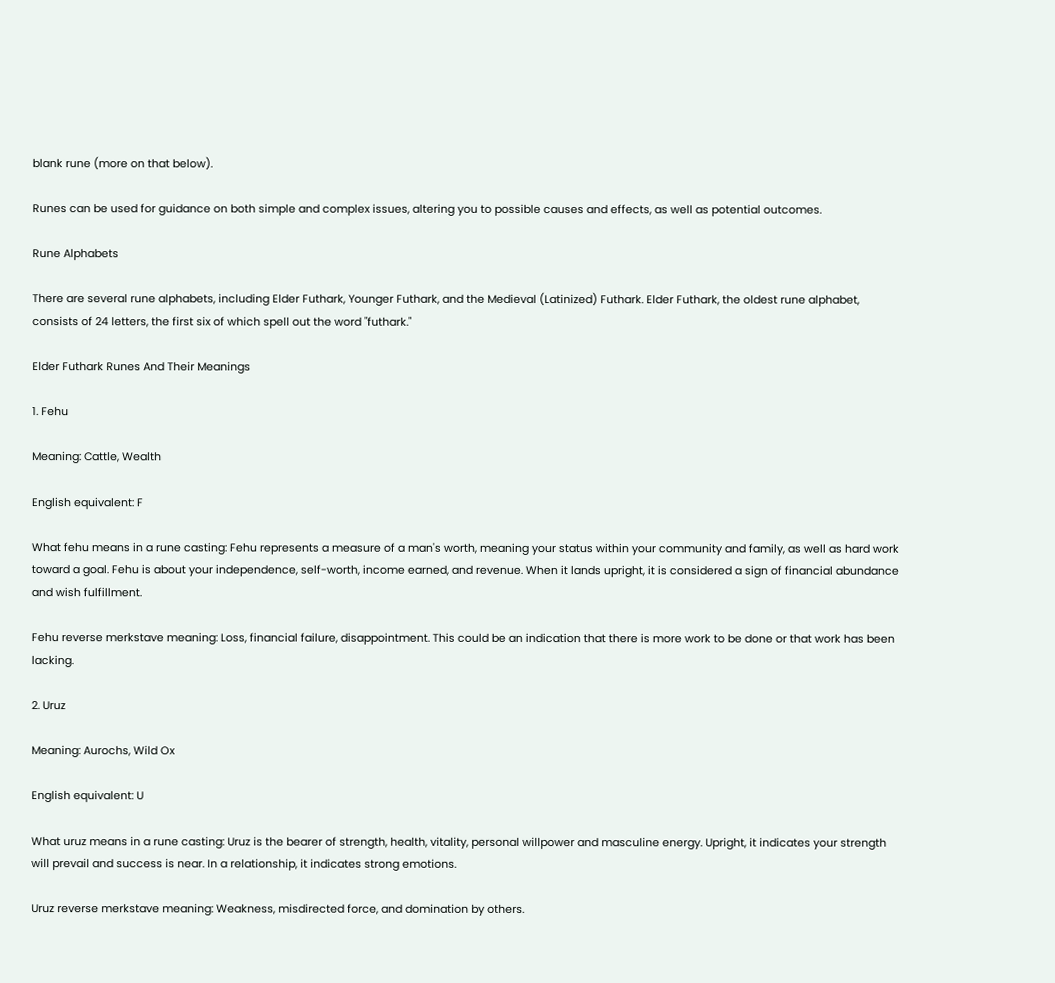blank rune (more on that below).

Runes can be used for guidance on both simple and complex issues, altering you to possible causes and effects, as well as potential outcomes.

Rune Alphabets

There are several rune alphabets, including Elder Futhark, Younger Futhark, and the Medieval (Latinized) Futhark. Elder Futhark, the oldest rune alphabet, consists of 24 letters, the first six of which spell out the word "futhark."

Elder Futhark Runes And Their Meanings

1. Fehu

Meaning: Cattle, Wealth

English equivalent: F

What fehu means in a rune casting: Fehu represents a measure of a man's worth, meaning your status within your community and family, as well as hard work toward a goal. Fehu is about your independence, self-worth, income earned, and revenue. When it lands upright, it is considered a sign of financial abundance and wish fulfillment.

Fehu reverse merkstave meaning: Loss, financial failure, disappointment. This could be an indication that there is more work to be done or that work has been lacking.

2. Uruz

Meaning: Aurochs, Wild Ox

English equivalent: U

What uruz means in a rune casting: Uruz is the bearer of strength, health, vitality, personal willpower and masculine energy. Upright, it indicates your strength will prevail and success is near. In a relationship, it indicates strong emotions.

Uruz reverse merkstave meaning: Weakness, misdirected force, and domination by others.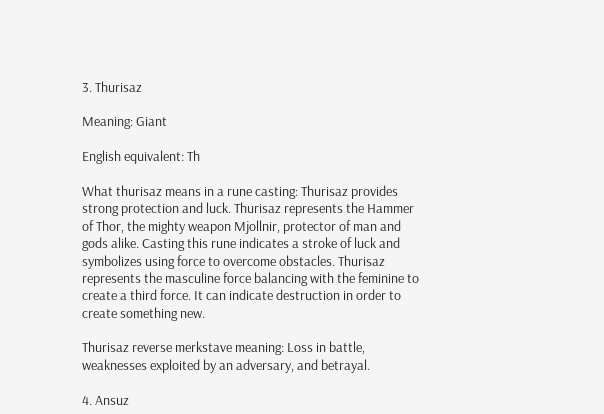3. Thurisaz

Meaning: Giant

English equivalent: Th

What thurisaz means in a rune casting: Thurisaz provides strong protection and luck. Thurisaz represents the Hammer of Thor, the mighty weapon Mjollnir, protector of man and gods alike. Casting this rune indicates a stroke of luck and symbolizes using force to overcome obstacles. Thurisaz represents the masculine force balancing with the feminine to create a third force. It can indicate destruction in order to create something new.

Thurisaz reverse merkstave meaning: Loss in battle, weaknesses exploited by an adversary, and betrayal.

4. Ansuz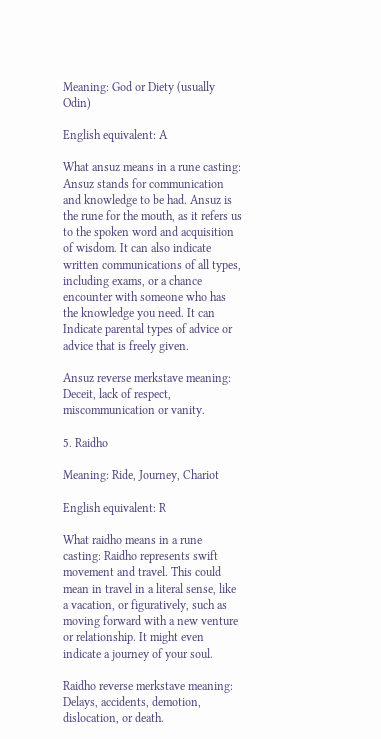Meaning: God or Diety (usually Odin)

English equivalent: A

What ansuz means in a rune casting: Ansuz stands for communication and knowledge to be had. Ansuz is the rune for the mouth, as it refers us to the spoken word and acquisition of wisdom. It can also indicate written communications of all types, including exams, or a chance encounter with someone who has the knowledge you need. It can Indicate parental types of advice or advice that is freely given.

Ansuz reverse merkstave meaning: Deceit, lack of respect, miscommunication or vanity.

5. Raidho

Meaning: Ride, Journey, Chariot

English equivalent: R

What raidho means in a rune casting: Raidho represents swift movement and travel. This could mean in travel in a literal sense, like a vacation, or figuratively, such as moving forward with a new venture or relationship. It might even indicate a journey of your soul.

Raidho reverse merkstave meaning: Delays, accidents, demotion, dislocation, or death.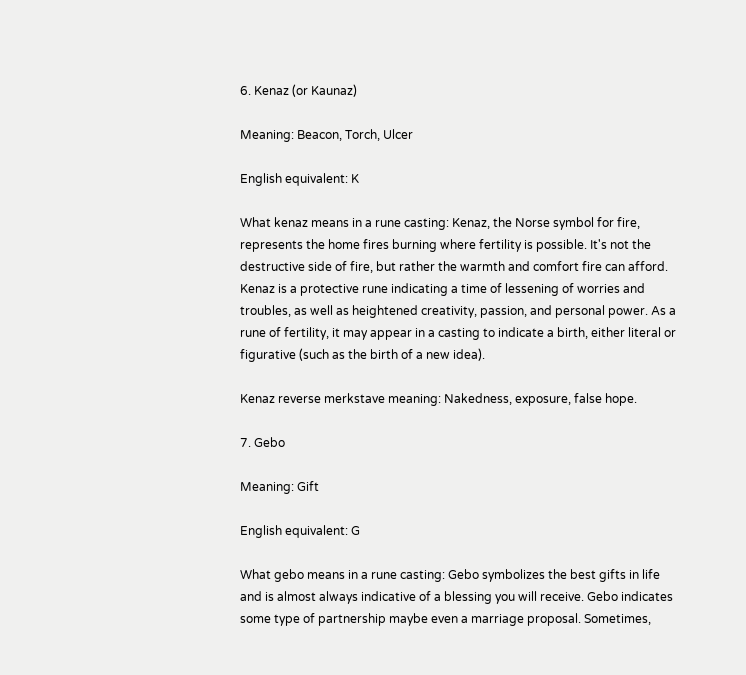6. Kenaz (or Kaunaz)

Meaning: Beacon, Torch, Ulcer

English equivalent: K

What kenaz means in a rune casting: Kenaz, the Norse symbol for fire, represents the home fires burning where fertility is possible. It's not the destructive side of fire, but rather the warmth and comfort fire can afford. Kenaz is a protective rune indicating a time of lessening of worries and troubles, as well as heightened creativity, passion, and personal power. As a rune of fertility, it may appear in a casting to indicate a birth, either literal or figurative (such as the birth of a new idea).

Kenaz reverse merkstave meaning: Nakedness, exposure, false hope.

7. Gebo

Meaning: Gift

English equivalent: G

What gebo means in a rune casting: Gebo symbolizes the best gifts in life and is almost always indicative of a blessing you will receive. Gebo indicates some type of partnership maybe even a marriage proposal. Sometimes,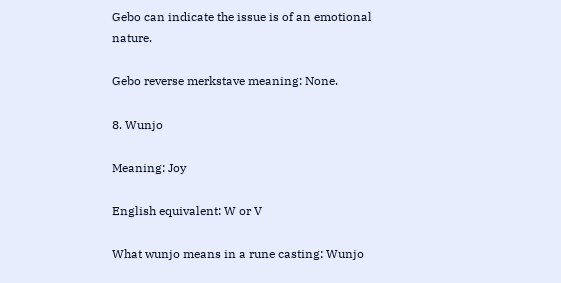Gebo can indicate the issue is of an emotional nature.

Gebo reverse merkstave meaning: None.

8. Wunjo

Meaning: Joy

English equivalent: W or V

What wunjo means in a rune casting: Wunjo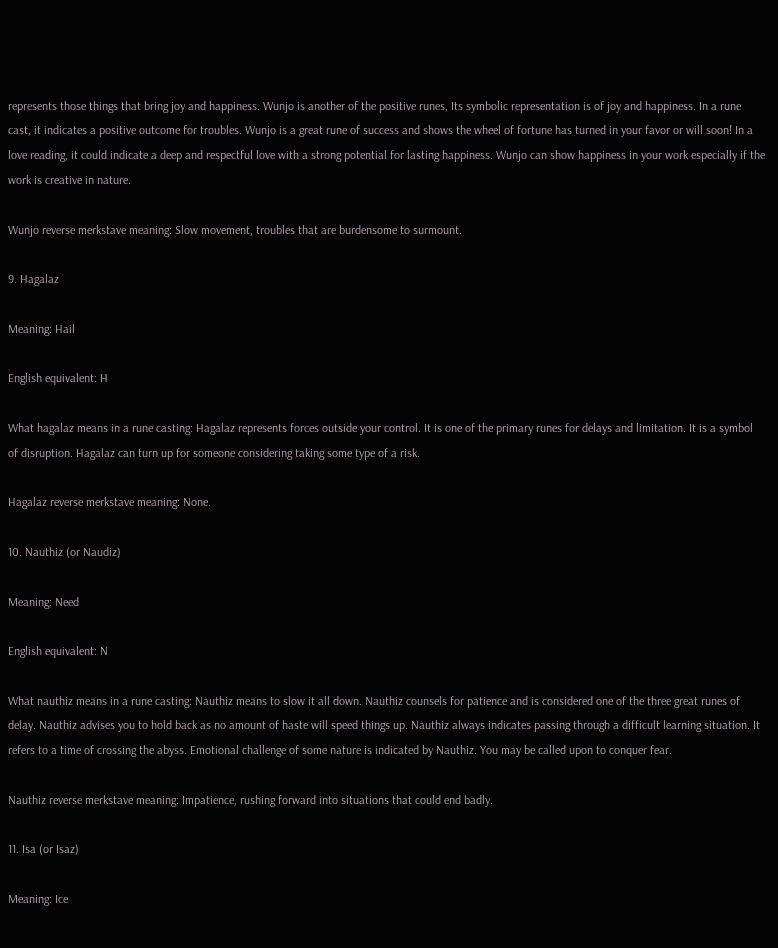represents those things that bring joy and happiness. Wunjo is another of the positive runes, Its symbolic representation is of joy and happiness. In a rune cast, it indicates a positive outcome for troubles. Wunjo is a great rune of success and shows the wheel of fortune has turned in your favor or will soon! In a love reading, it could indicate a deep and respectful love with a strong potential for lasting happiness. Wunjo can show happiness in your work especially if the work is creative in nature.

Wunjo reverse merkstave meaning: Slow movement, troubles that are burdensome to surmount.

9. Hagalaz

Meaning: Hail

English equivalent: H

What hagalaz means in a rune casting: Hagalaz represents forces outside your control. It is one of the primary runes for delays and limitation. It is a symbol of disruption. Hagalaz can turn up for someone considering taking some type of a risk.

Hagalaz reverse merkstave meaning: None.

10. Nauthiz (or Naudiz)

Meaning: Need

English equivalent: N

What nauthiz means in a rune casting: Nauthiz means to slow it all down. Nauthiz counsels for patience and is considered one of the three great runes of delay. Nauthiz advises you to hold back as no amount of haste will speed things up. Nauthiz always indicates passing through a difficult learning situation. It refers to a time of crossing the abyss. Emotional challenge of some nature is indicated by Nauthiz. You may be called upon to conquer fear.

Nauthiz reverse merkstave meaning: Impatience, rushing forward into situations that could end badly.

11. Isa (or Isaz)

Meaning: Ice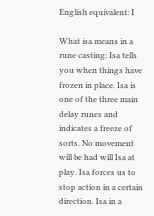English equivalent: I

What isa means in a rune casting: Isa tells you when things have frozen in place. Isa is one of the three main delay runes and indicates a freeze of sorts. No movement will be had will Isa at play. Isa forces us to stop action in a certain direction. Isa in a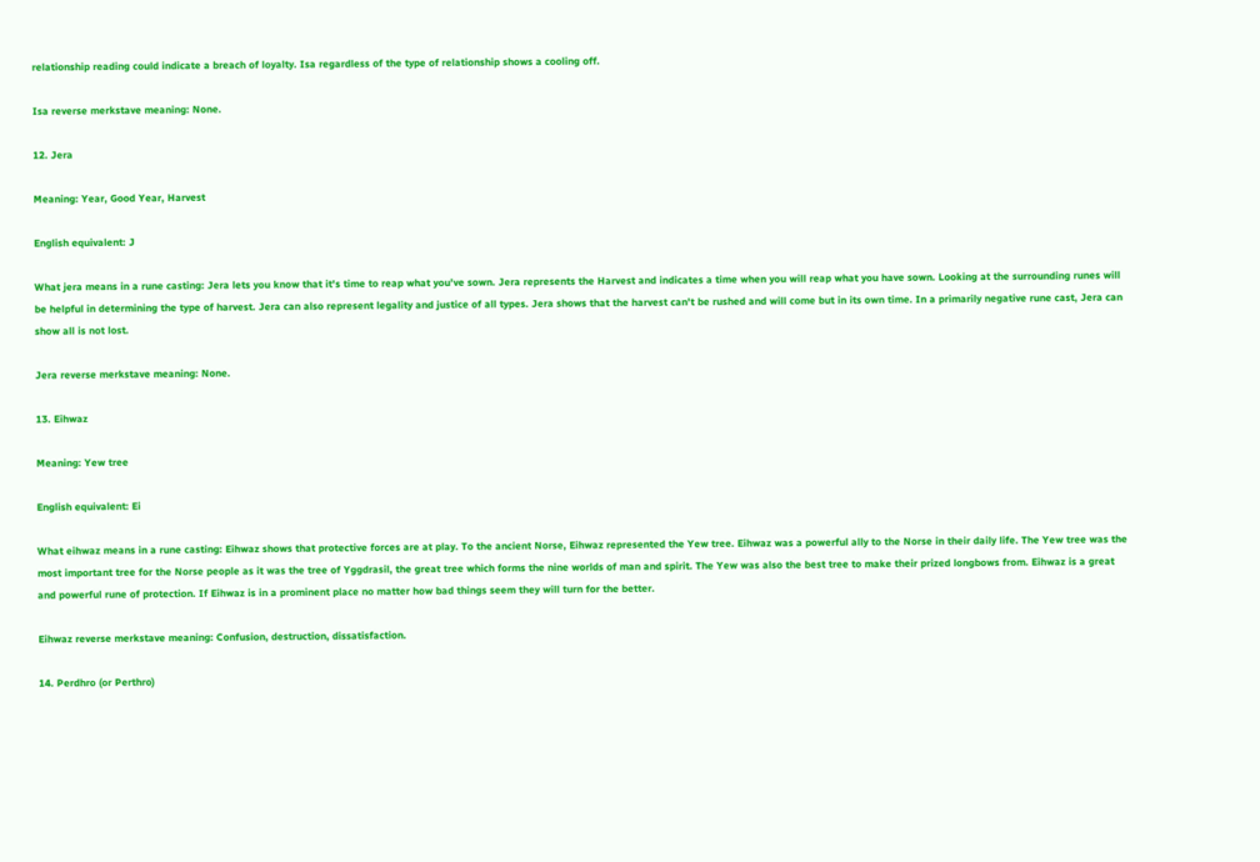relationship reading could indicate a breach of loyalty. Isa regardless of the type of relationship shows a cooling off.

Isa reverse merkstave meaning: None.

12. Jera

Meaning: Year, Good Year, Harvest

English equivalent: J

What jera means in a rune casting: Jera lets you know that it's time to reap what you've sown. Jera represents the Harvest and indicates a time when you will reap what you have sown. Looking at the surrounding runes will be helpful in determining the type of harvest. Jera can also represent legality and justice of all types. Jera shows that the harvest can't be rushed and will come but in its own time. In a primarily negative rune cast, Jera can show all is not lost.

Jera reverse merkstave meaning: None.

13. Eihwaz

Meaning: Yew tree

English equivalent: Ei

What eihwaz means in a rune casting: Eihwaz shows that protective forces are at play. To the ancient Norse, Eihwaz represented the Yew tree. Eihwaz was a powerful ally to the Norse in their daily life. The Yew tree was the most important tree for the Norse people as it was the tree of Yggdrasil, the great tree which forms the nine worlds of man and spirit. The Yew was also the best tree to make their prized longbows from. Eihwaz is a great and powerful rune of protection. If Eihwaz is in a prominent place no matter how bad things seem they will turn for the better.

Eihwaz reverse merkstave meaning: Confusion, destruction, dissatisfaction.

14. Perdhro (or Perthro)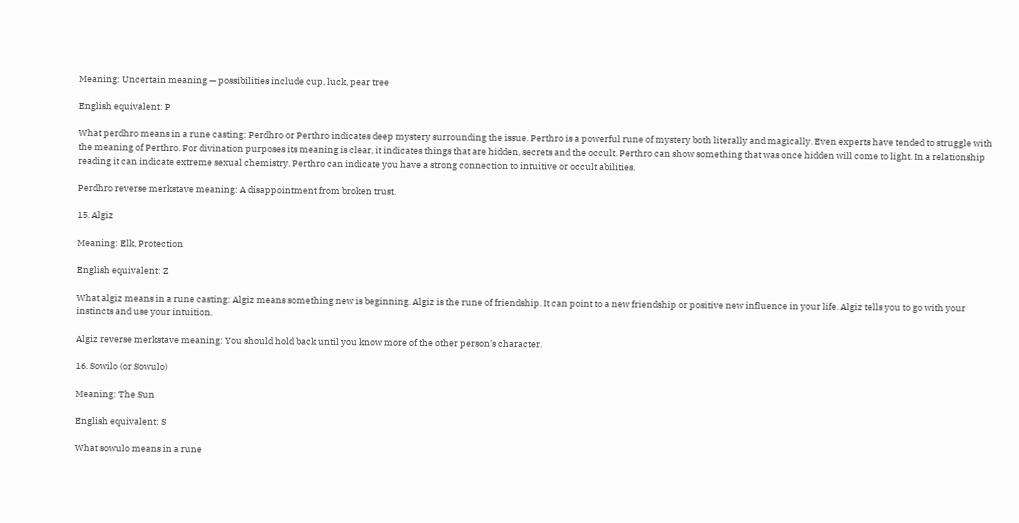Meaning: Uncertain meaning — possibilities include cup, luck, pear tree

English equivalent: P

What perdhro means in a rune casting: Perdhro or Perthro indicates deep mystery surrounding the issue. Perthro is a powerful rune of mystery both literally and magically. Even experts have tended to struggle with the meaning of Perthro. For divination purposes its meaning is clear, it indicates things that are hidden, secrets and the occult. Perthro can show something that was once hidden will come to light. In a relationship reading it can indicate extreme sexual chemistry. Perthro can indicate you have a strong connection to intuitive or occult abilities.

Perdhro reverse merkstave meaning: A disappointment from broken trust.

15. Algiz

Meaning: Elk, Protection

English equivalent: Z

What algiz means in a rune casting: Algiz means something new is beginning. Algiz is the rune of friendship. It can point to a new friendship or positive new influence in your life. Algiz tells you to go with your instincts and use your intuition.

Algiz reverse merkstave meaning: You should hold back until you know more of the other person's character.

16. Sowilo (or Sowulo)

Meaning: The Sun

English equivalent: S

What sowulo means in a rune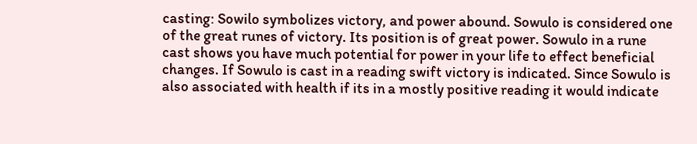casting: Sowilo symbolizes victory, and power abound. Sowulo is considered one of the great runes of victory. Its position is of great power. Sowulo in a rune cast shows you have much potential for power in your life to effect beneficial changes. If Sowulo is cast in a reading swift victory is indicated. Since Sowulo is also associated with health if its in a mostly positive reading it would indicate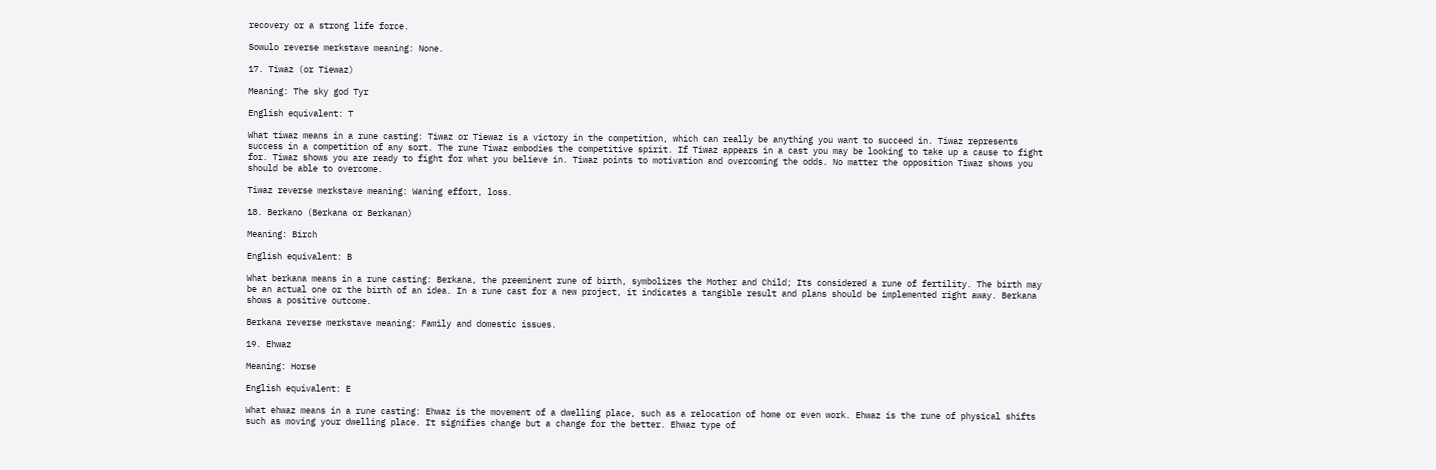recovery or a strong life force.

Sowulo reverse merkstave meaning: None.

17. Tiwaz (or Tiewaz)

Meaning: The sky god Tyr

English equivalent: T

What tiwaz means in a rune casting: Tiwaz or Tiewaz is a victory in the competition, which can really be anything you want to succeed in. Tiwaz represents success in a competition of any sort. The rune Tiwaz embodies the competitive spirit. If Tiwaz appears in a cast you may be looking to take up a cause to fight for. Tiwaz shows you are ready to fight for what you believe in. Tiwaz points to motivation and overcoming the odds. No matter the opposition Tiwaz shows you should be able to overcome.

Tiwaz reverse merkstave meaning: Waning effort, loss.

18. Berkano (Berkana or Berkanan)

Meaning: Birch

English equivalent: B

What berkana means in a rune casting: Berkana, the preeminent rune of birth, symbolizes the Mother and Child; Its considered a rune of fertility. The birth may be an actual one or the birth of an idea. In a rune cast for a new project, it indicates a tangible result and plans should be implemented right away. Berkana shows a positive outcome.

Berkana reverse merkstave meaning: Family and domestic issues.

19. Ehwaz

Meaning: Horse

English equivalent: E

What ehwaz means in a rune casting: Ehwaz is the movement of a dwelling place, such as a relocation of home or even work. Ehwaz is the rune of physical shifts such as moving your dwelling place. It signifies change but a change for the better. Ehwaz type of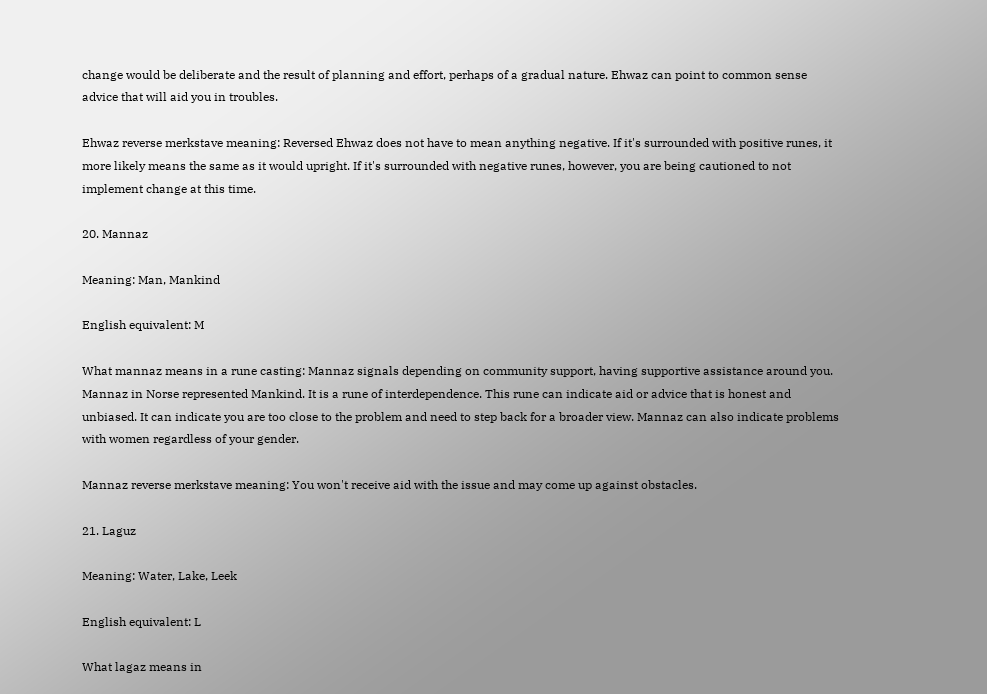change would be deliberate and the result of planning and effort, perhaps of a gradual nature. Ehwaz can point to common sense advice that will aid you in troubles.

Ehwaz reverse merkstave meaning: Reversed Ehwaz does not have to mean anything negative. If it's surrounded with positive runes, it more likely means the same as it would upright. If it's surrounded with negative runes, however, you are being cautioned to not implement change at this time.

20. Mannaz

Meaning: Man, Mankind

English equivalent: M

What mannaz means in a rune casting: Mannaz signals depending on community support, having supportive assistance around you. Mannaz in Norse represented Mankind. It is a rune of interdependence. This rune can indicate aid or advice that is honest and unbiased. It can indicate you are too close to the problem and need to step back for a broader view. Mannaz can also indicate problems with women regardless of your gender.

Mannaz reverse merkstave meaning: You won't receive aid with the issue and may come up against obstacles.

21. Laguz

Meaning: Water, Lake, Leek

English equivalent: L

What lagaz means in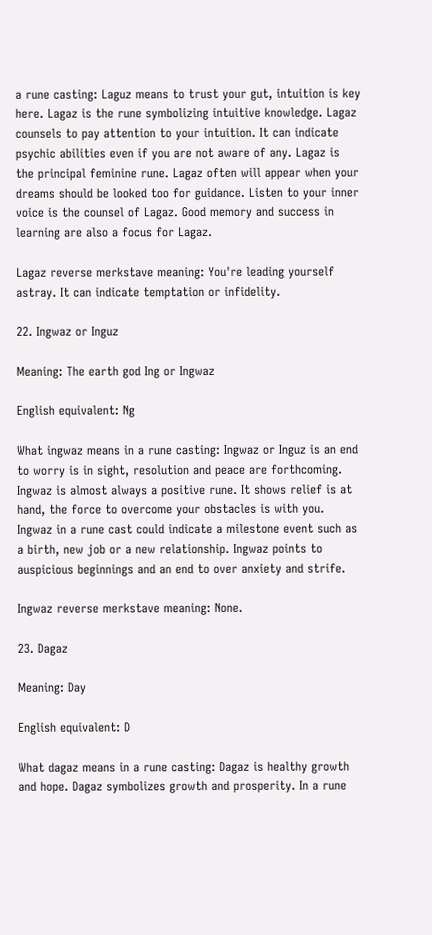a rune casting: Laguz means to trust your gut, intuition is key here. Lagaz is the rune symbolizing intuitive knowledge. Lagaz counsels to pay attention to your intuition. It can indicate psychic abilities even if you are not aware of any. Lagaz is the principal feminine rune. Lagaz often will appear when your dreams should be looked too for guidance. Listen to your inner voice is the counsel of Lagaz. Good memory and success in learning are also a focus for Lagaz.

Lagaz reverse merkstave meaning: You're leading yourself astray. It can indicate temptation or infidelity.

22. Ingwaz or Inguz

Meaning: The earth god Ing or Ingwaz

English equivalent: Ng

What ingwaz means in a rune casting: Ingwaz or Inguz is an end to worry is in sight, resolution and peace are forthcoming. Ingwaz is almost always a positive rune. It shows relief is at hand, the force to overcome your obstacles is with you. Ingwaz in a rune cast could indicate a milestone event such as a birth, new job or a new relationship. Ingwaz points to auspicious beginnings and an end to over anxiety and strife.

Ingwaz reverse merkstave meaning: None.

23. Dagaz

Meaning: Day

English equivalent: D

What dagaz means in a rune casting: Dagaz is healthy growth and hope. Dagaz symbolizes growth and prosperity. In a rune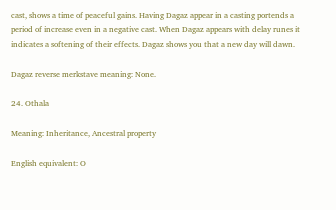cast, shows a time of peaceful gains. Having Dagaz appear in a casting portends a period of increase even in a negative cast. When Dagaz appears with delay runes it indicates a softening of their effects. Dagaz shows you that a new day will dawn.

Dagaz reverse merkstave meaning: None.

24. Othala

Meaning: Inheritance, Ancestral property

English equivalent: O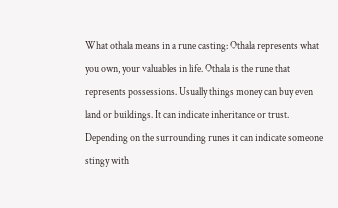What othala means in a rune casting: Othala represents what you own, your valuables in life. Othala is the rune that represents possessions. Usually things money can buy even land or buildings. It can indicate inheritance or trust. Depending on the surrounding runes it can indicate someone stingy with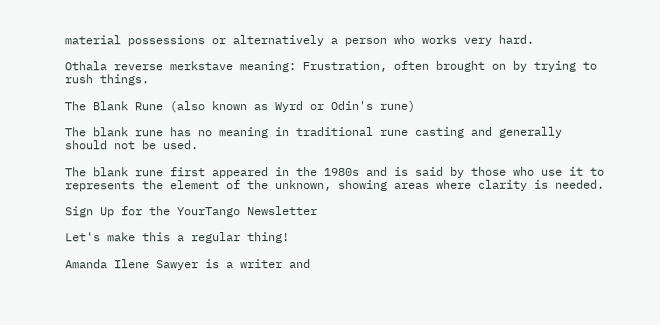material possessions or alternatively a person who works very hard.

Othala reverse merkstave meaning: Frustration, often brought on by trying to rush things.

The Blank Rune (also known as Wyrd or Odin's rune)

The blank rune has no meaning in traditional rune casting and generally should not be used.

The blank rune first appeared in the 1980s and is said by those who use it to represents the element of the unknown, showing areas where clarity is needed.

Sign Up for the YourTango Newsletter

Let's make this a regular thing!

Amanda Ilene Sawyer is a writer and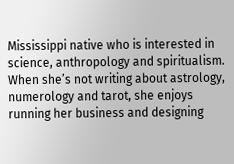Mississippi native who is interested in science, anthropology and spiritualism. When she’s not writing about astrology, numerology and tarot, she enjoys running her business and designing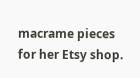macrame pieces for her Etsy shop.